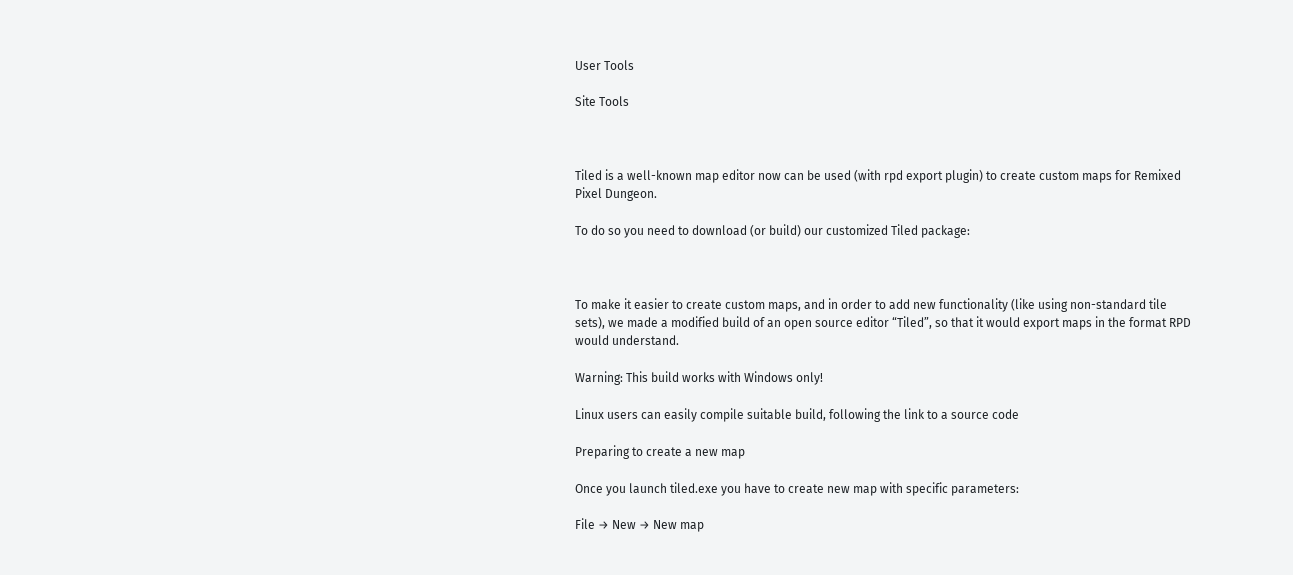User Tools

Site Tools



Tiled is a well-known map editor now can be used (with rpd export plugin) to create custom maps for Remixed Pixel Dungeon.

To do so you need to download (or build) our customized Tiled package:



To make it easier to create custom maps, and in order to add new functionality (like using non-standard tile sets), we made a modified build of an open source editor “Tiled”, so that it would export maps in the format RPD would understand.

Warning: This build works with Windows only!

Linux users can easily compile suitable build, following the link to a source code

Preparing to create a new map

Once you launch tiled.exe you have to create new map with specific parameters:

File → New → New map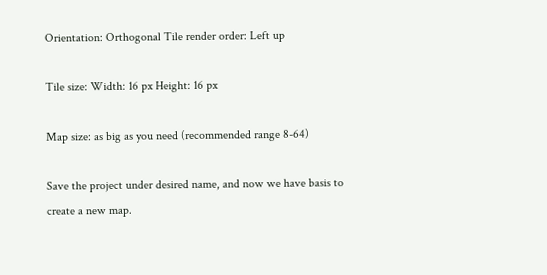Orientation: Orthogonal Tile render order: Left up

Tile size: Width: 16 px Height: 16 px

Map size: as big as you need (recommended range 8-64)

Save the project under desired name, and now we have basis to create a new map.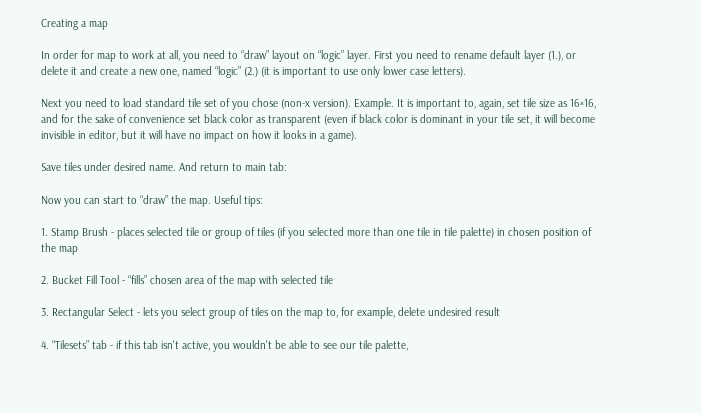Creating a map

In order for map to work at all, you need to “draw” layout on “logic” layer. First you need to rename default layer (1.), or delete it and create a new one, named “logic” (2.) (it is important to use only lower case letters).

Next you need to load standard tile set of you chose (non-x version). Example. It is important to, again, set tile size as 16×16, and for the sake of convenience set black color as transparent (even if black color is dominant in your tile set, it will become invisible in editor, but it will have no impact on how it looks in a game).

Save tiles under desired name. And return to main tab:

Now you can start to “draw” the map. Useful tips:

1. Stamp Brush - places selected tile or group of tiles (if you selected more than one tile in tile palette) in chosen position of the map

2. Bucket Fill Tool - “fills” chosen area of the map with selected tile

3. Rectangular Select - lets you select group of tiles on the map to, for example, delete undesired result

4. “Tilesets” tab - if this tab isn't active, you wouldn't be able to see our tile palette,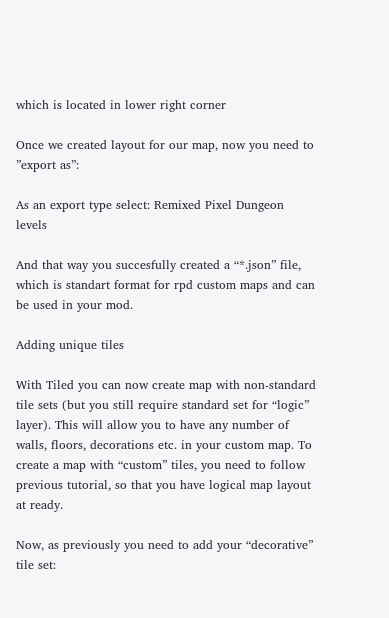which is located in lower right corner

Once we created layout for our map, now you need to ”export as”:

As an export type select: Remixed Pixel Dungeon levels

And that way you succesfully created a “*.json” file, which is standart format for rpd custom maps and can be used in your mod.

Adding unique tiles

With Tiled you can now create map with non-standard tile sets (but you still require standard set for “logic” layer). This will allow you to have any number of walls, floors, decorations etc. in your custom map. To create a map with “custom” tiles, you need to follow previous tutorial, so that you have logical map layout at ready.

Now, as previously you need to add your “decorative” tile set: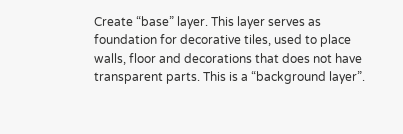Create “base” layer. This layer serves as foundation for decorative tiles, used to place walls, floor and decorations that does not have transparent parts. This is a “background layer”.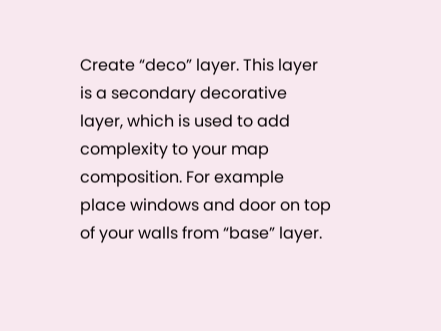Create “deco” layer. This layer is a secondary decorative layer, which is used to add complexity to your map composition. For example place windows and door on top of your walls from “base” layer.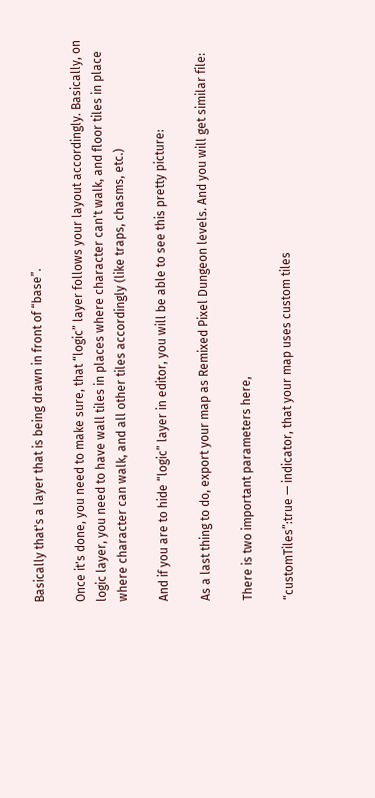Basically that's a layer that is being drawn in front of “base”.

Once it's done, you need to make sure, that “logic” layer follows your layout accordingly. Basically, on logic layer, you need to have wall tiles in places where character can't walk, and floor tiles in place where character can walk, and all other tiles accordingly (like traps, chasms, etc.)

And if you are to hide “logic” layer in editor, you will be able to see this pretty picture:

As a last thing to do, export your map as Remixed Pixel Dungeon levels. And you will get similar file:

There is two important parameters here,

“customTiles”:true — indicator, that your map uses custom tiles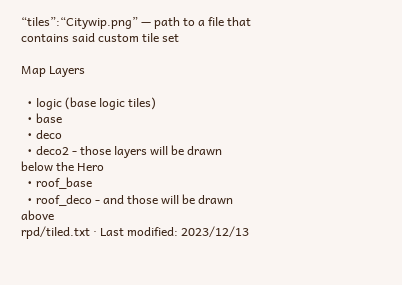“tiles”:“Citywip.png” — path to a file that contains said custom tile set

Map Layers

  • logic (base logic tiles)
  • base
  • deco
  • deco2 - those layers will be drawn below the Hero
  • roof_base
  • roof_deco - and those will be drawn above
rpd/tiled.txt · Last modified: 2023/12/13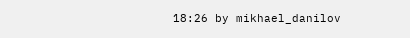18:26 by mikhael_danilov